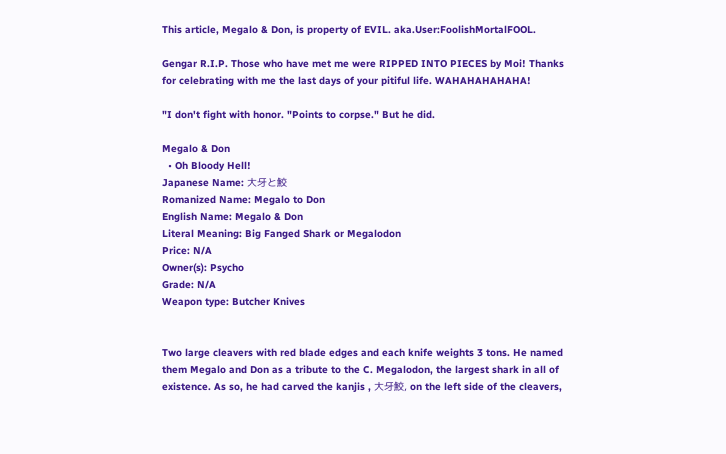This article, Megalo & Don, is property of EVIL. aka.User:FoolishMortalFOOL.

Gengar R.I.P. Those who have met me were RIPPED INTO PIECES by Moi! Thanks for celebrating with me the last days of your pitiful life. WAHAHAHAHAHA!

"I don't fight with honor. "Points to corpse." But he did.

Megalo & Don
  • Oh Bloody Hell!
Japanese Name: 大牙と鮫
Romanized Name: Megalo to Don
English Name: Megalo & Don
Literal Meaning: Big Fanged Shark or Megalodon
Price: N/A
Owner(s): Psycho
Grade: N/A
Weapon type: Butcher Knives


Two large cleavers with red blade edges and each knife weights 3 tons. He named them Megalo and Don as a tribute to the C. Megalodon, the largest shark in all of existence. As so, he had carved the kanjis , 大牙鮫, on the left side of the cleavers,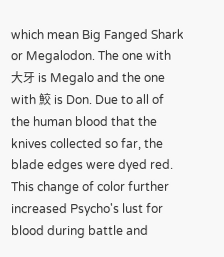which mean Big Fanged Shark or Megalodon. The one with 大牙 is Megalo and the one with 鮫 is Don. Due to all of the human blood that the knives collected so far, the blade edges were dyed red. This change of color further increased Psycho's lust for blood during battle and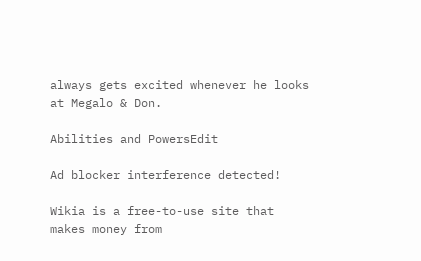always gets excited whenever he looks at Megalo & Don.

Abilities and PowersEdit

Ad blocker interference detected!

Wikia is a free-to-use site that makes money from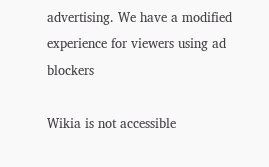advertising. We have a modified experience for viewers using ad blockers

Wikia is not accessible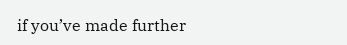if you’ve made further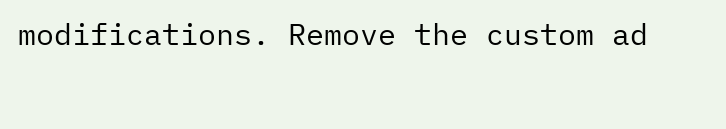modifications. Remove the custom ad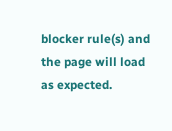blocker rule(s) and the page will load as expected.